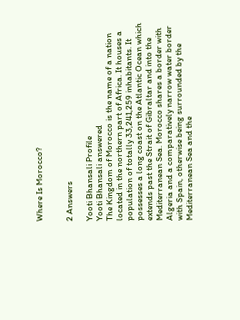Where Is Morocco?


2 Answers

Yooti Bhansali Profile
Yooti Bhansali answered
The Kingdom of Morocco is the name of a nation located in the northern part of Africa. It houses a population of totally 33,241,259 inhabitants. It possesses a long coast on the Atlantic Ocean which extends past the Strait of Gibraltar and into the Mediterranean Sea. Morocco shares a border with Algeria and a comparatively narrow water border with Spain, otherwise being surrounded by the Mediterranean Sea and the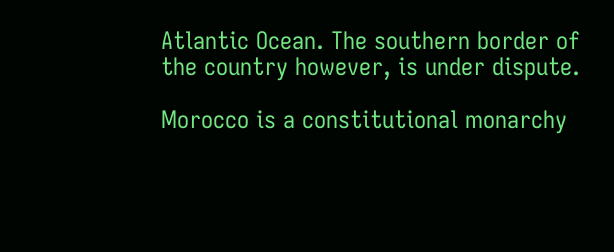Atlantic Ocean. The southern border of the country however, is under dispute.

Morocco is a constitutional monarchy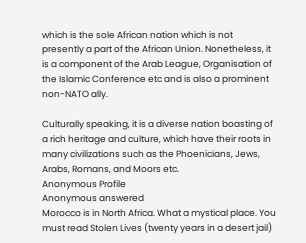which is the sole African nation which is not presently a part of the African Union. Nonetheless, it is a component of the Arab League, Organisation of the Islamic Conference etc and is also a prominent non-NATO ally.

Culturally speaking, it is a diverse nation boasting of a rich heritage and culture, which have their roots in many civilizations such as the Phoenicians, Jews, Arabs, Romans, and Moors etc.
Anonymous Profile
Anonymous answered
Morocco is in North Africa. What a mystical place. You must read Stolen Lives (twenty years in a desert jail)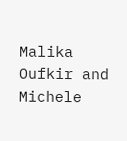Malika Oufkir and Michele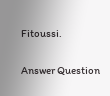Fitoussi.

Answer Question